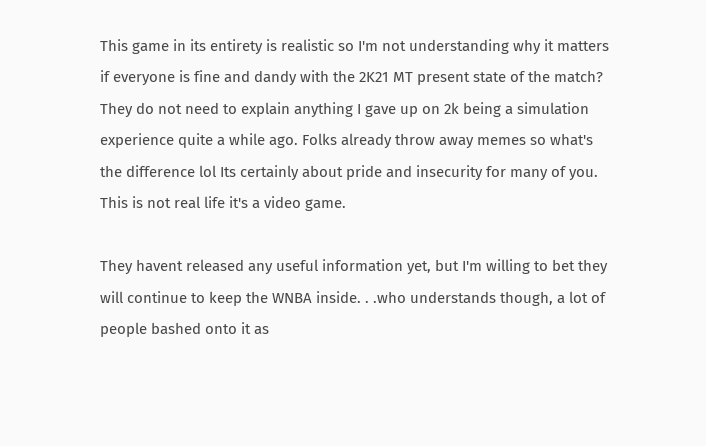This game in its entirety is realistic so I'm not understanding why it matters if everyone is fine and dandy with the 2K21 MT present state of the match? They do not need to explain anything I gave up on 2k being a simulation experience quite a while ago. Folks already throw away memes so what's the difference lol Its certainly about pride and insecurity for many of you. This is not real life it's a video game.

They havent released any useful information yet, but I'm willing to bet they will continue to keep the WNBA inside. . .who understands though, a lot of people bashed onto it as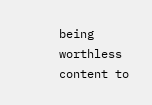being worthless content to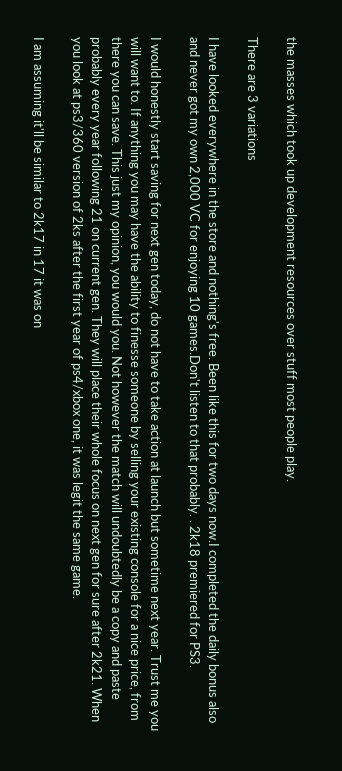the masses which took up development resources over stuff most people play.

There are 3 variations

I have looked everywhere in the store and nothing's free. Been like this for two days now.I completed the daily bonus also and never got my own 2,000 VC for enjoying 10 games.Don't listen to that probably. . 2k18 premiered for PS3.

I would honestly start saving for next gen today, do not have to take action at launch but sometime next year. Trust me you will want to. If anything you may have the ability to finesse someone by selling your existing console for a nice price, from there you can save. This just my opinion, you would you. Not however the match will undoubtedly be a copy and paste probably every year following 21 on current gen. They will place their whole focus on next gen for sure after 2k21. When you look at ps3/360 version of 2ks after the first year of ps4/xbox one, it was legit the same game.

I am assuming it'll be similar to 2k17 in 17 it was on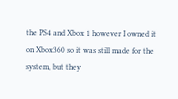the PS4 and Xbox 1 however I owned it on Xbox360 so it was still made for the system, but they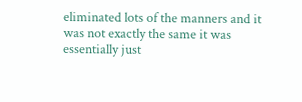eliminated lots of the manners and it was not exactly the same it was essentially just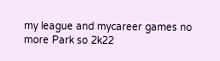my league and mycareer games no more Park so 2k22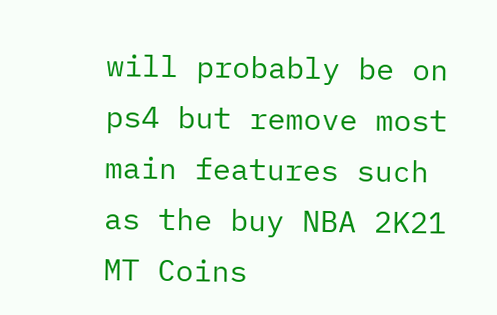will probably be on ps4 but remove most main features such as the buy NBA 2K21 MT Coins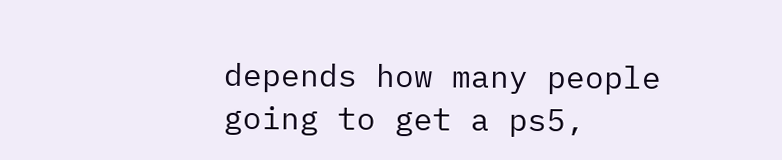depends how many people going to get a ps5,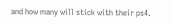and how many will stick with their ps4.